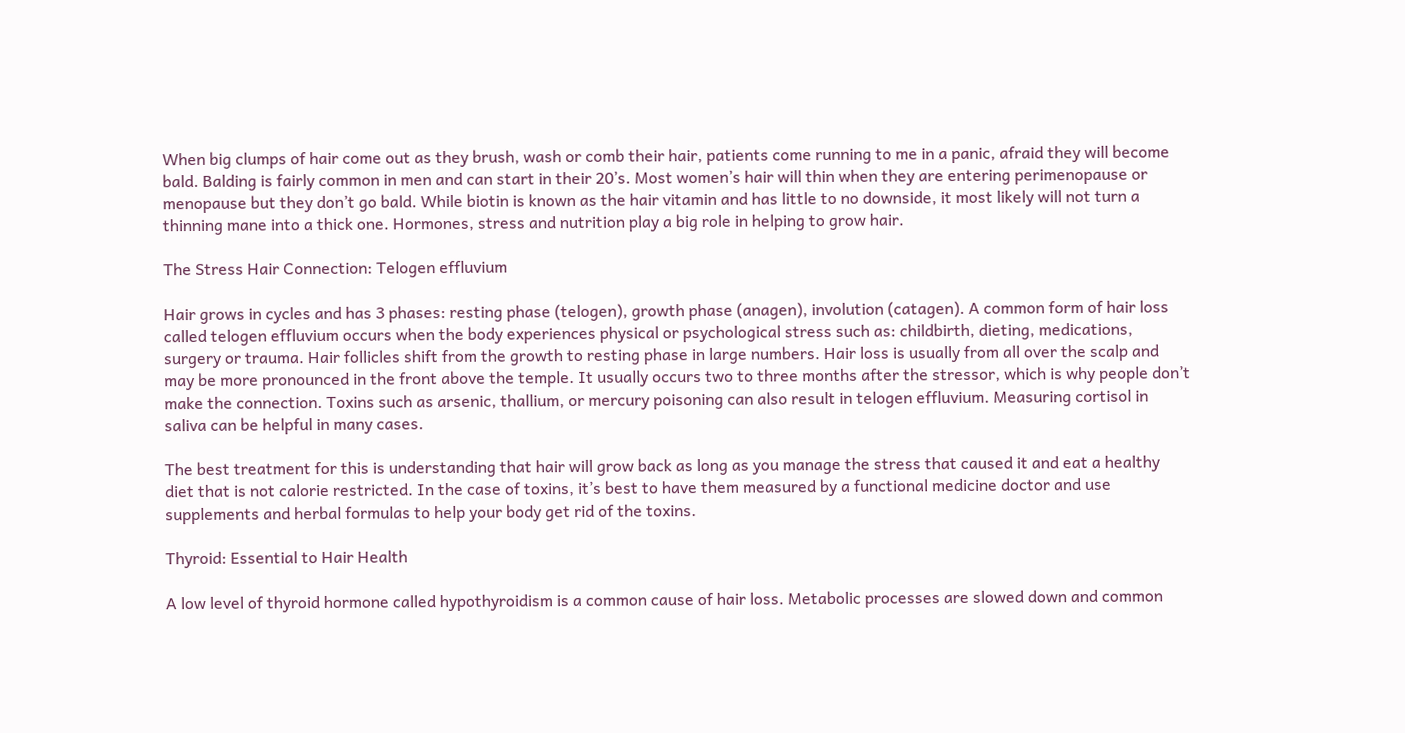When big clumps of hair come out as they brush, wash or comb their hair, patients come running to me in a panic, afraid they will become bald. Balding is fairly common in men and can start in their 20’s. Most women’s hair will thin when they are entering perimenopause or menopause but they don’t go bald. While biotin is known as the hair vitamin and has little to no downside, it most likely will not turn a thinning mane into a thick one. Hormones, stress and nutrition play a big role in helping to grow hair.

The Stress Hair Connection: Telogen effluvium

Hair grows in cycles and has 3 phases: resting phase (telogen), growth phase (anagen), involution (catagen). A common form of hair loss called telogen effluvium occurs when the body experiences physical or psychological stress such as: childbirth, dieting, medications, surgery or trauma. Hair follicles shift from the growth to resting phase in large numbers. Hair loss is usually from all over the scalp and may be more pronounced in the front above the temple. It usually occurs two to three months after the stressor, which is why people don’t make the connection. Toxins such as arsenic, thallium, or mercury poisoning can also result in telogen effluvium. Measuring cortisol in saliva can be helpful in many cases.

The best treatment for this is understanding that hair will grow back as long as you manage the stress that caused it and eat a healthy diet that is not calorie restricted. In the case of toxins, it’s best to have them measured by a functional medicine doctor and use supplements and herbal formulas to help your body get rid of the toxins.

Thyroid: Essential to Hair Health

A low level of thyroid hormone called hypothyroidism is a common cause of hair loss. Metabolic processes are slowed down and common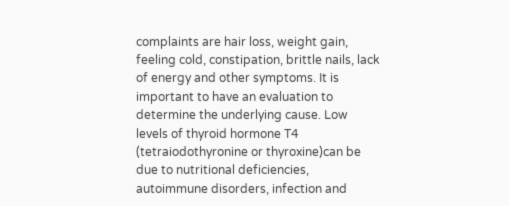complaints are hair loss, weight gain, feeling cold, constipation, brittle nails, lack of energy and other symptoms. It is important to have an evaluation to determine the underlying cause. Low levels of thyroid hormone T4 (tetraiodothyronine or thyroxine)can be due to nutritional deficiencies, autoimmune disorders, infection and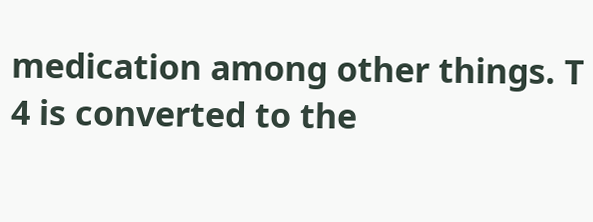medication among other things. T 4 is converted to the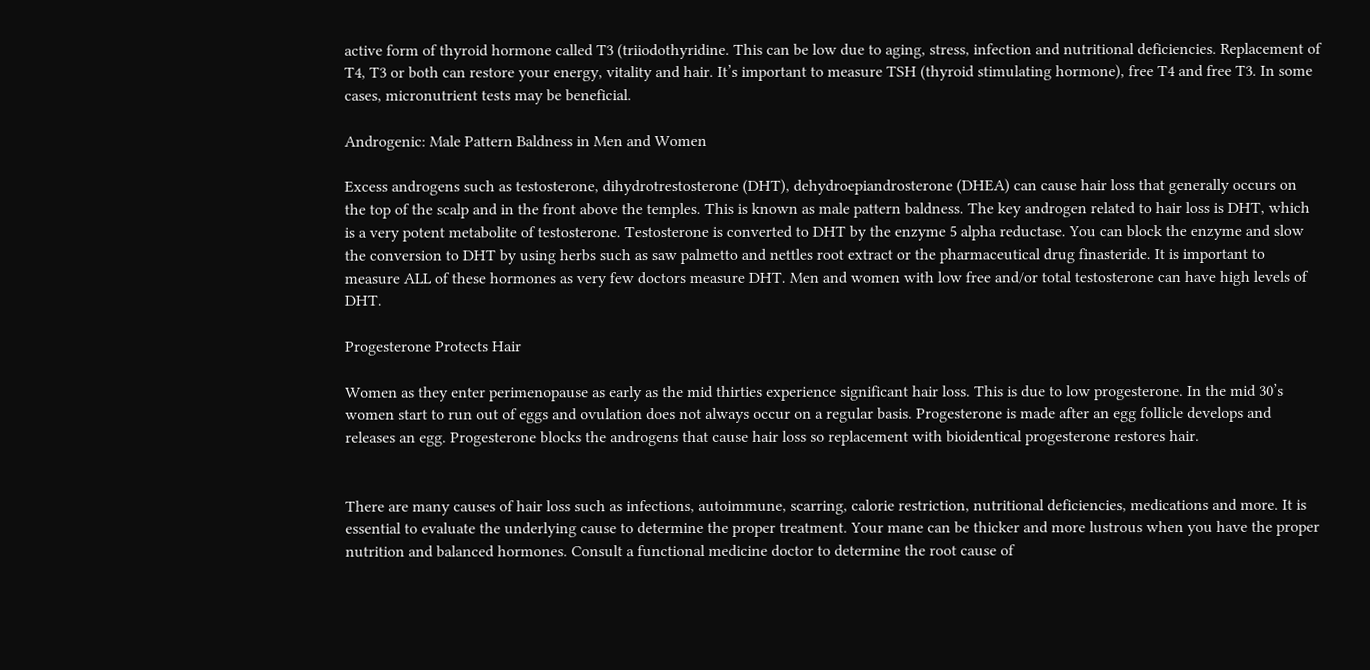active form of thyroid hormone called T3 (triiodothyridine. This can be low due to aging, stress, infection and nutritional deficiencies. Replacement of T4, T3 or both can restore your energy, vitality and hair. It’s important to measure TSH (thyroid stimulating hormone), free T4 and free T3. In some cases, micronutrient tests may be beneficial.

Androgenic: Male Pattern Baldness in Men and Women

Excess androgens such as testosterone, dihydrotrestosterone (DHT), dehydroepiandrosterone (DHEA) can cause hair loss that generally occurs on the top of the scalp and in the front above the temples. This is known as male pattern baldness. The key androgen related to hair loss is DHT, which is a very potent metabolite of testosterone. Testosterone is converted to DHT by the enzyme 5 alpha reductase. You can block the enzyme and slow the conversion to DHT by using herbs such as saw palmetto and nettles root extract or the pharmaceutical drug finasteride. It is important to measure ALL of these hormones as very few doctors measure DHT. Men and women with low free and/or total testosterone can have high levels of DHT.

Progesterone Protects Hair

Women as they enter perimenopause as early as the mid thirties experience significant hair loss. This is due to low progesterone. In the mid 30’s women start to run out of eggs and ovulation does not always occur on a regular basis. Progesterone is made after an egg follicle develops and releases an egg. Progesterone blocks the androgens that cause hair loss so replacement with bioidentical progesterone restores hair.


There are many causes of hair loss such as infections, autoimmune, scarring, calorie restriction, nutritional deficiencies, medications and more. It is essential to evaluate the underlying cause to determine the proper treatment. Your mane can be thicker and more lustrous when you have the proper nutrition and balanced hormones. Consult a functional medicine doctor to determine the root cause of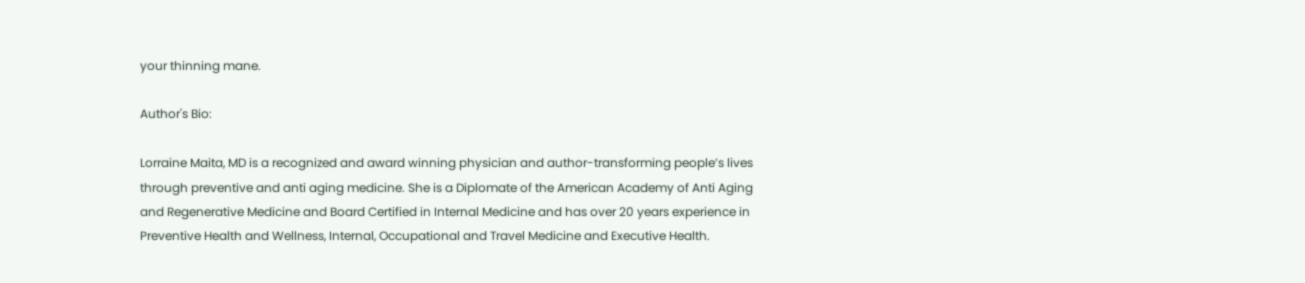your thinning mane.

Author's Bio:

Lorraine Maita, MD is a recognized and award winning physician and author-transforming people’s lives through preventive and anti aging medicine. She is a Diplomate of the American Academy of Anti Aging and Regenerative Medicine and Board Certified in Internal Medicine and has over 20 years experience in Preventive Health and Wellness, Internal, Occupational and Travel Medicine and Executive Health.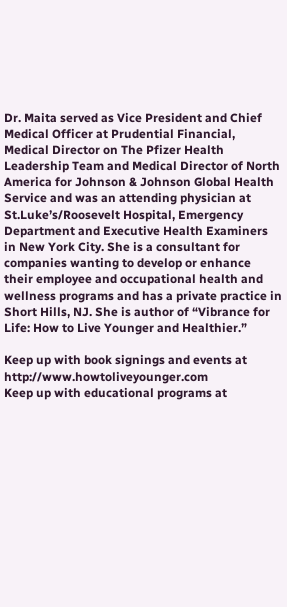Dr. Maita served as Vice President and Chief Medical Officer at Prudential Financial, Medical Director on The Pfizer Health Leadership Team and Medical Director of North America for Johnson & Johnson Global Health Service and was an attending physician at St.Luke’s/Roosevelt Hospital, Emergency Department and Executive Health Examiners in New York City. She is a consultant for companies wanting to develop or enhance their employee and occupational health and wellness programs and has a private practice in Short Hills, NJ. She is author of “Vibrance for Life: How to Live Younger and Healthier.”

Keep up with book signings and events at http://www.howtoliveyounger.com
Keep up with educational programs at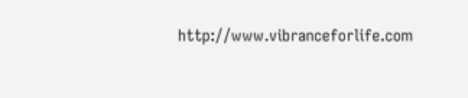http://www.vibranceforlife.com